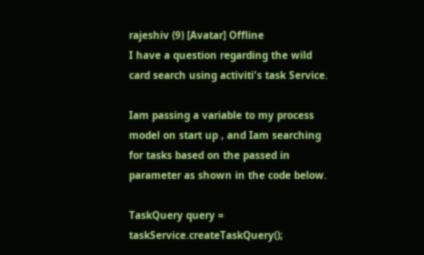rajeshiv (9) [Avatar] Offline
I have a question regarding the wild card search using activiti's task Service.

Iam passing a variable to my process model on start up , and Iam searching for tasks based on the passed in parameter as shown in the code below.

TaskQuery query = taskService.createTaskQuery();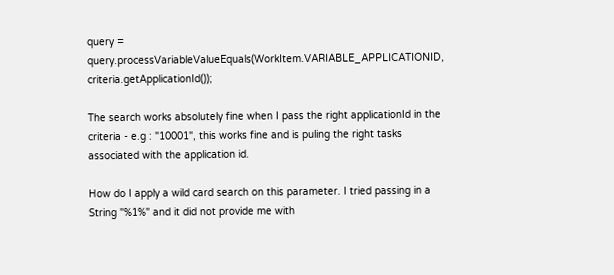query = query.processVariableValueEquals(WorkItem.VARIABLE_APPLICATIONID, criteria.getApplicationId());

The search works absolutely fine when I pass the right applicationId in the criteria - e.g : "10001", this works fine and is puling the right tasks associated with the application id.

How do I apply a wild card search on this parameter. I tried passing in a String "%1%" and it did not provide me with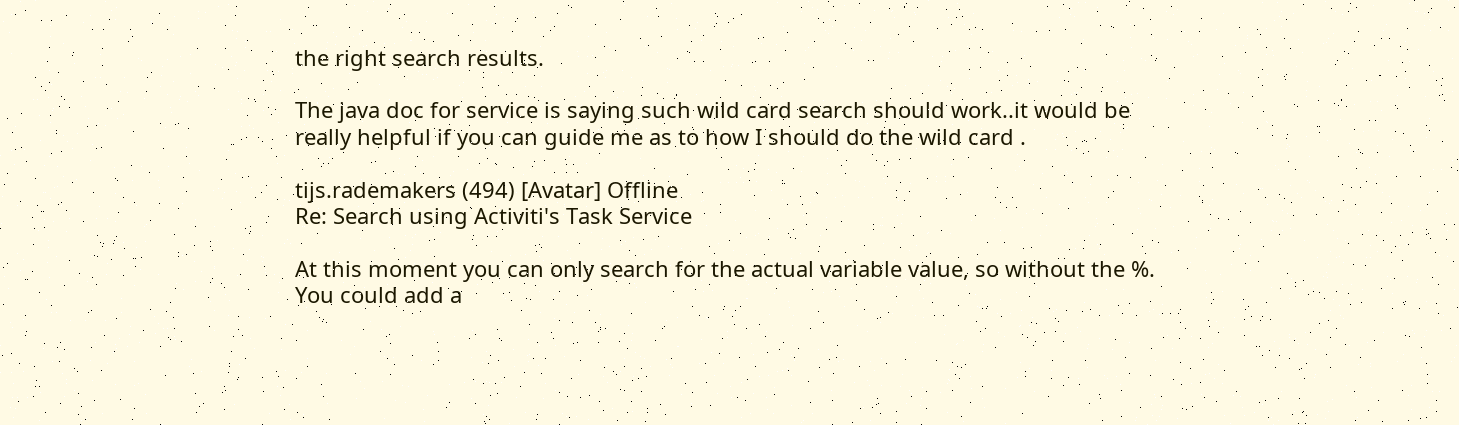the right search results.

The java doc for service is saying such wild card search should work..it would be really helpful if you can guide me as to how I should do the wild card .

tijs.rademakers (494) [Avatar] Offline
Re: Search using Activiti's Task Service

At this moment you can only search for the actual variable value, so without the %. You could add a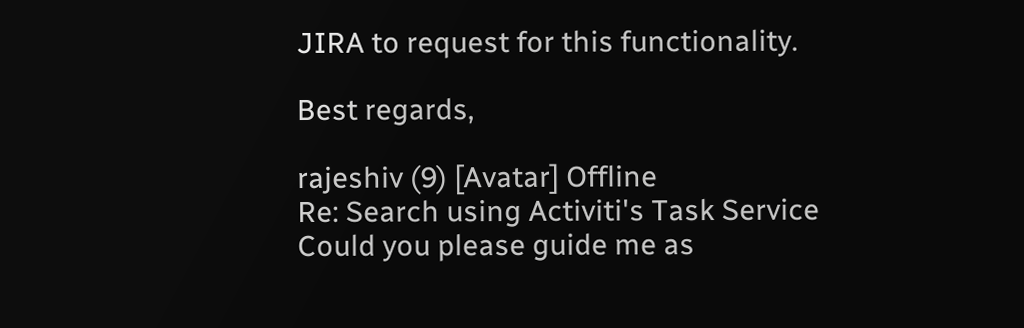JIRA to request for this functionality.

Best regards,

rajeshiv (9) [Avatar] Offline
Re: Search using Activiti's Task Service
Could you please guide me as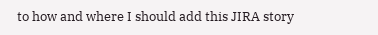to how and where I should add this JIRA story